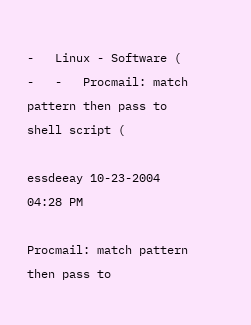-   Linux - Software (
-   -   Procmail: match pattern then pass to shell script (

essdeeay 10-23-2004 04:28 PM

Procmail: match pattern then pass to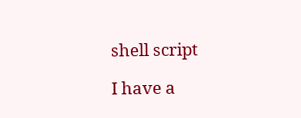shell script

I have a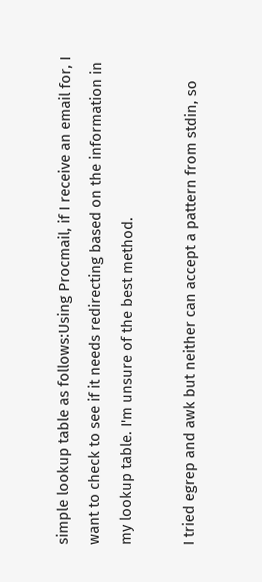simple lookup table as follows:Using Procmail, if I receive an email for, I want to check to see if it needs redirecting based on the information in my lookup table. I'm unsure of the best method.

I tried egrep and awk but neither can accept a pattern from stdin, so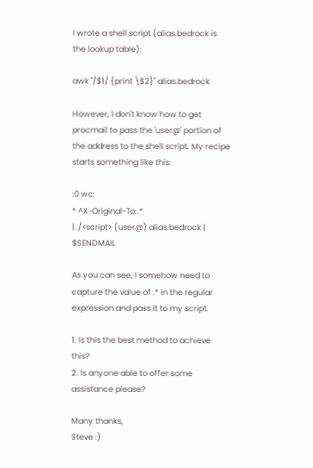I wrote a shell script (alias.bedrock is the lookup table):

awk "/$1/ {print \$2}" alias.bedrock

However, I don't know how to get procmail to pass the 'user@' portion of the address to the shell script. My recipe starts something like this:

:0 wc:
* ^X-Original-To:.*
| ./<script> (user@) alias.bedrock | $SENDMAIL

As you can see, I somehow need to capture the value of .* in the regular expression and pass it to my script.

1. Is this the best method to achieve this?
2. Is anyone able to offer some assistance please?

Many thanks,
Steve :)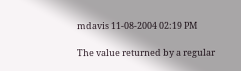mdavis 11-08-2004 02:19 PM

The value returned by a regular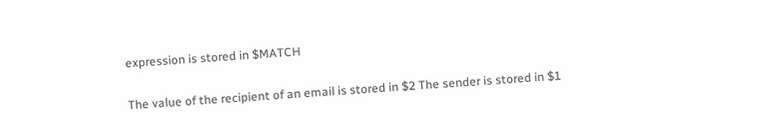expression is stored in $MATCH

The value of the recipient of an email is stored in $2 The sender is stored in $1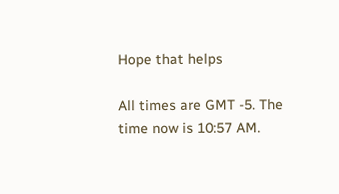Hope that helps

All times are GMT -5. The time now is 10:57 AM.